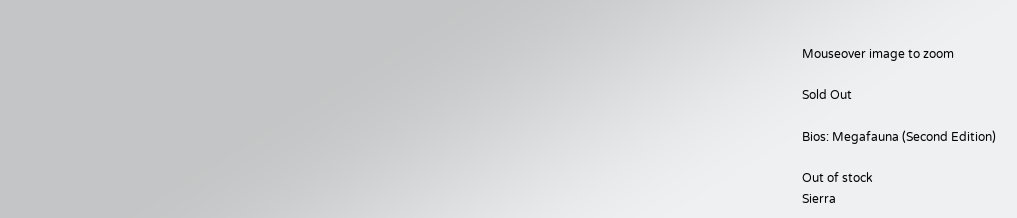Mouseover image to zoom

Sold Out

Bios: Megafauna (Second Edition)

Out of stock
Sierra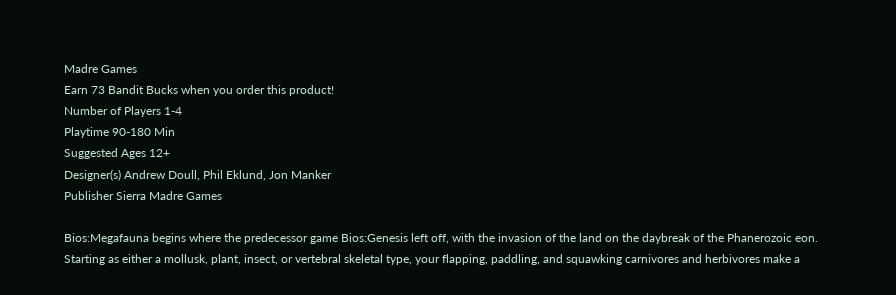Madre Games
Earn 73 Bandit Bucks when you order this product!
Number of Players 1-4
Playtime 90-180 Min
Suggested Ages 12+
Designer(s) Andrew Doull, Phil Eklund, Jon Manker
Publisher Sierra Madre Games

Bios:Megafauna begins where the predecessor game Bios:Genesis left off, with the invasion of the land on the daybreak of the Phanerozoic eon. Starting as either a mollusk, plant, insect, or vertebral skeletal type, your flapping, paddling, and squawking carnivores and herbivores make a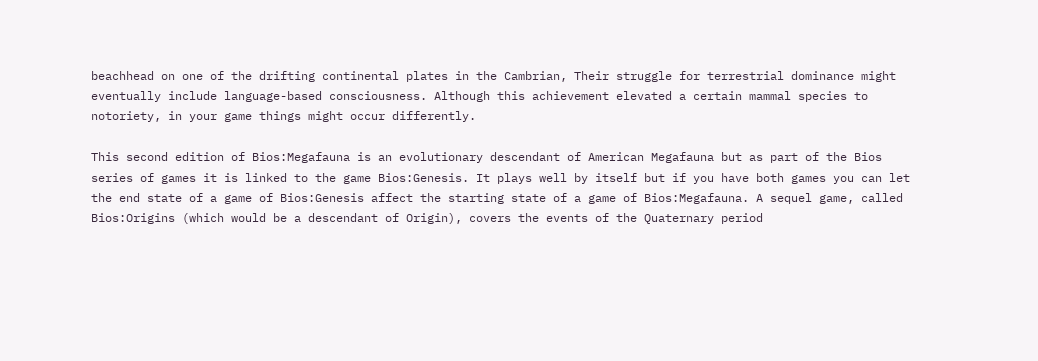beachhead on one of the drifting continental plates in the Cambrian, Their struggle for terrestrial dominance might eventually include language-based consciousness. Although this achievement elevated a certain mammal species to notoriety, in your game things might occur differently.

This second edition of Bios:Megafauna is an evolutionary descendant of American Megafauna but as part of the Bios series of games it is linked to the game Bios:Genesis. It plays well by itself but if you have both games you can let the end state of a game of Bios:Genesis affect the starting state of a game of Bios:Megafauna. A sequel game, called Bios:Origins (which would be a descendant of Origin), covers the events of the Quaternary period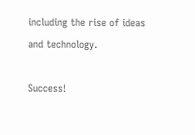including the rise of ideas and technology.

Success!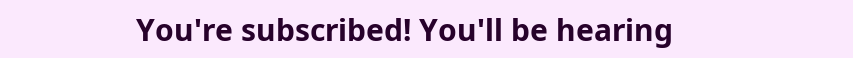You're subscribed! You'll be hearing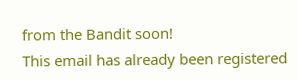from the Bandit soon!
This email has already been registered